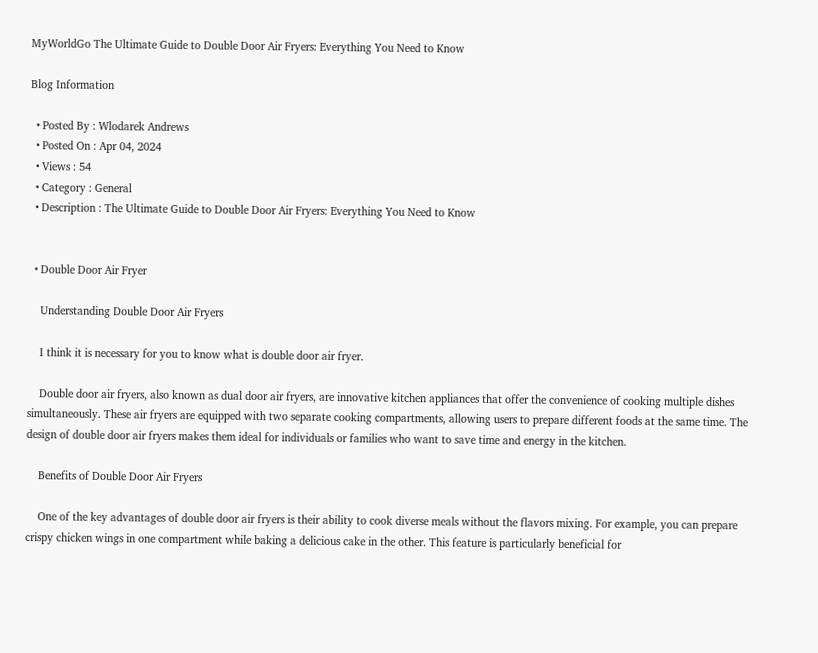MyWorldGo The Ultimate Guide to Double Door Air Fryers: Everything You Need to Know

Blog Information

  • Posted By : Wlodarek Andrews
  • Posted On : Apr 04, 2024
  • Views : 54
  • Category : General
  • Description : The Ultimate Guide to Double Door Air Fryers: Everything You Need to Know


  • Double Door Air Fryer

    Understanding Double Door Air Fryers

    I think it is necessary for you to know what is double door air fryer.

    Double door air fryers, also known as dual door air fryers, are innovative kitchen appliances that offer the convenience of cooking multiple dishes simultaneously. These air fryers are equipped with two separate cooking compartments, allowing users to prepare different foods at the same time. The design of double door air fryers makes them ideal for individuals or families who want to save time and energy in the kitchen.

    Benefits of Double Door Air Fryers

    One of the key advantages of double door air fryers is their ability to cook diverse meals without the flavors mixing. For example, you can prepare crispy chicken wings in one compartment while baking a delicious cake in the other. This feature is particularly beneficial for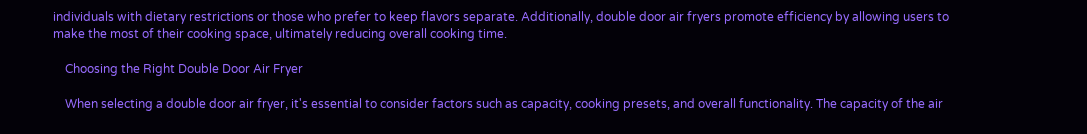individuals with dietary restrictions or those who prefer to keep flavors separate. Additionally, double door air fryers promote efficiency by allowing users to make the most of their cooking space, ultimately reducing overall cooking time.

    Choosing the Right Double Door Air Fryer

    When selecting a double door air fryer, it's essential to consider factors such as capacity, cooking presets, and overall functionality. The capacity of the air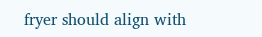fryer should align with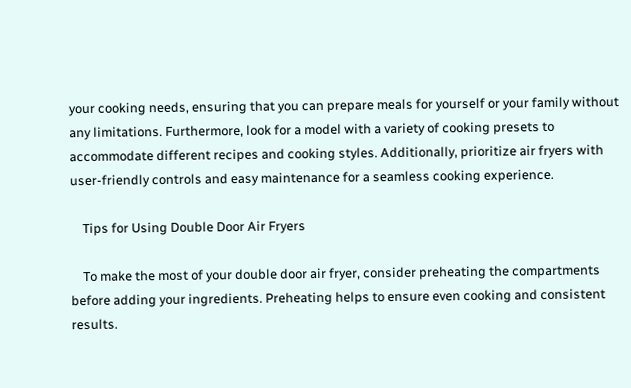your cooking needs, ensuring that you can prepare meals for yourself or your family without any limitations. Furthermore, look for a model with a variety of cooking presets to accommodate different recipes and cooking styles. Additionally, prioritize air fryers with user-friendly controls and easy maintenance for a seamless cooking experience.

    Tips for Using Double Door Air Fryers

    To make the most of your double door air fryer, consider preheating the compartments before adding your ingredients. Preheating helps to ensure even cooking and consistent results.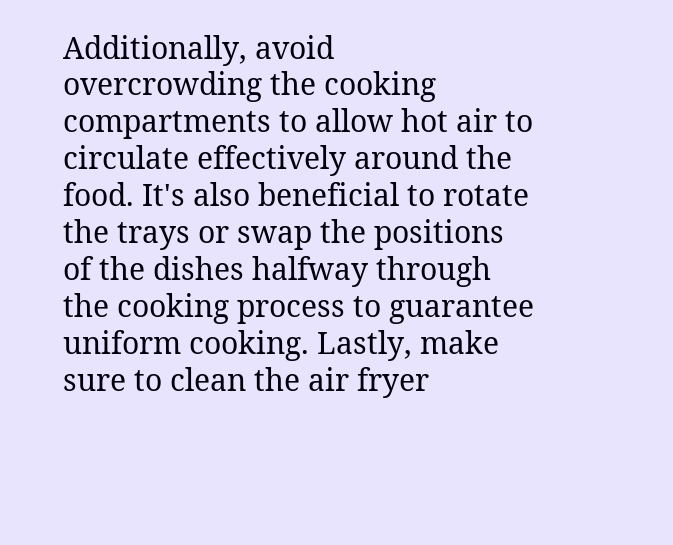Additionally, avoid overcrowding the cooking compartments to allow hot air to circulate effectively around the food. It's also beneficial to rotate the trays or swap the positions of the dishes halfway through the cooking process to guarantee uniform cooking. Lastly, make sure to clean the air fryer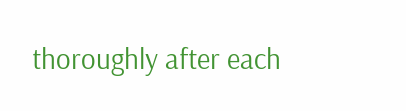thoroughly after each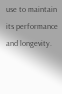use to maintain its performance and longevity.